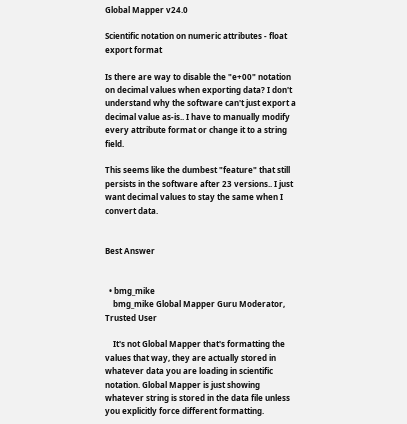Global Mapper v24.0

Scientific notation on numeric attributes - float export format

Is there are way to disable the "e+00" notation on decimal values when exporting data? I don't understand why the software can't just export a decimal value as-is.. I have to manually modify every attribute format or change it to a string field.

This seems like the dumbest "feature" that still persists in the software after 23 versions.. I just want decimal values to stay the same when I convert data.


Best Answer


  • bmg_mike
    bmg_mike Global Mapper Guru Moderator, Trusted User

    It's not Global Mapper that's formatting the values that way, they are actually stored in whatever data you are loading in scientific notation. Global Mapper is just showing whatever string is stored in the data file unless you explicitly force different formatting.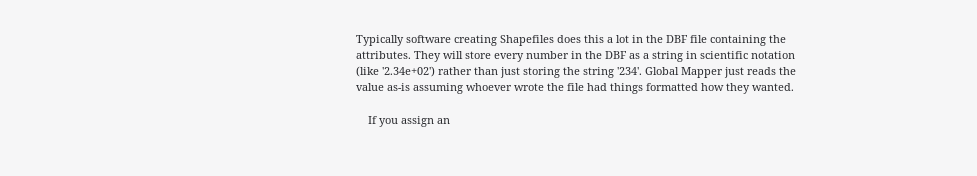Typically software creating Shapefiles does this a lot in the DBF file containing the attributes. They will store every number in the DBF as a string in scientific notation (like '2.34e+02') rather than just storing the string '234'. Global Mapper just reads the value as-is assuming whoever wrote the file had things formatted how they wanted.

    If you assign an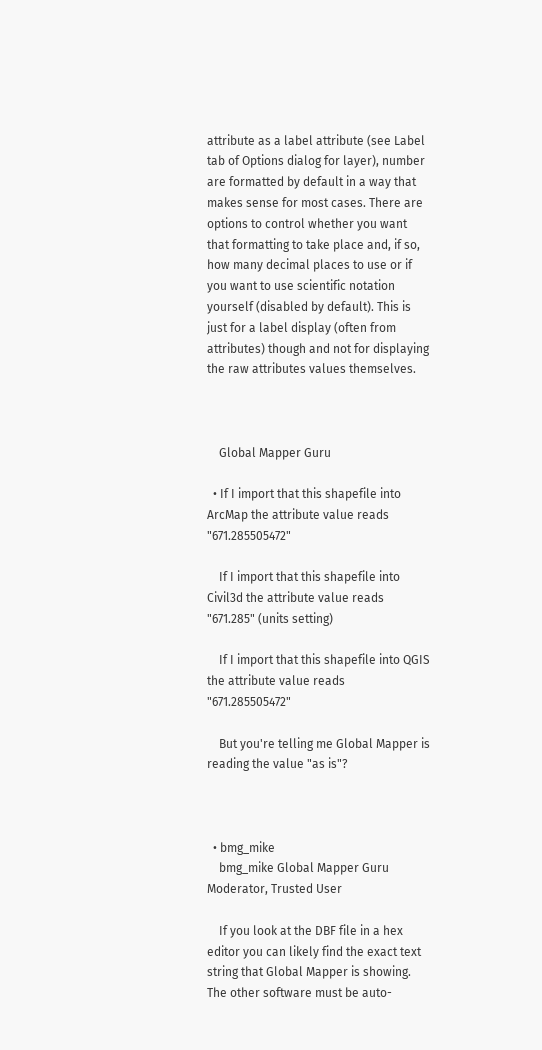attribute as a label attribute (see Label tab of Options dialog for layer), number are formatted by default in a way that makes sense for most cases. There are options to control whether you want that formatting to take place and, if so, how many decimal places to use or if you want to use scientific notation yourself (disabled by default). This is just for a label display (often from attributes) though and not for displaying the raw attributes values themselves.



    Global Mapper Guru

  • If I import that this shapefile into ArcMap the attribute value reads "671.285505472"

    If I import that this shapefile into Civil3d the attribute value reads "671.285" (units setting)

    If I import that this shapefile into QGIS the attribute value reads "671.285505472"

    But you're telling me Global Mapper is reading the value "as is"?



  • bmg_mike
    bmg_mike Global Mapper Guru Moderator, Trusted User

    If you look at the DBF file in a hex editor you can likely find the exact text string that Global Mapper is showing. The other software must be auto-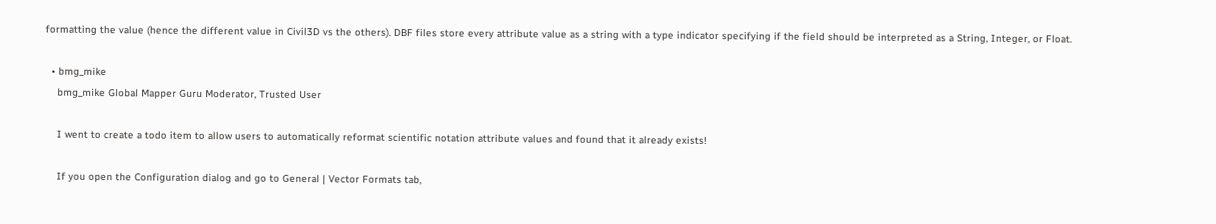formatting the value (hence the different value in Civil3D vs the others). DBF files store every attribute value as a string with a type indicator specifying if the field should be interpreted as a String, Integer, or Float.

  • bmg_mike
    bmg_mike Global Mapper Guru Moderator, Trusted User

    I went to create a todo item to allow users to automatically reformat scientific notation attribute values and found that it already exists!

    If you open the Configuration dialog and go to General | Vector Formats tab,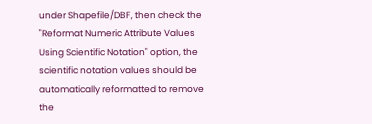under Shapefile/DBF, then check the "Reformat Numeric Attribute Values Using Scientific Notation" option, the scientific notation values should be automatically reformatted to remove the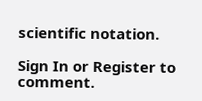scientific notation.

Sign In or Register to comment.